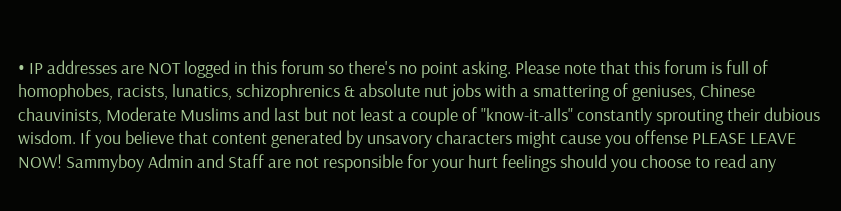• IP addresses are NOT logged in this forum so there's no point asking. Please note that this forum is full of homophobes, racists, lunatics, schizophrenics & absolute nut jobs with a smattering of geniuses, Chinese chauvinists, Moderate Muslims and last but not least a couple of "know-it-alls" constantly sprouting their dubious wisdom. If you believe that content generated by unsavory characters might cause you offense PLEASE LEAVE NOW! Sammyboy Admin and Staff are not responsible for your hurt feelings should you choose to read any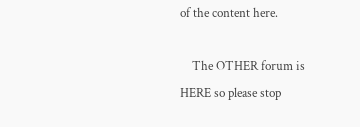of the content here.

    The OTHER forum is HERE so please stop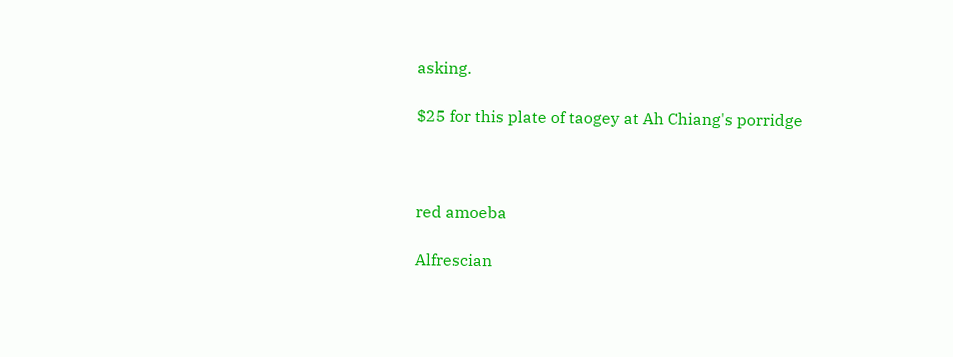asking.

$25 for this plate of taogey at Ah Chiang's porridge



red amoeba

Alfrescian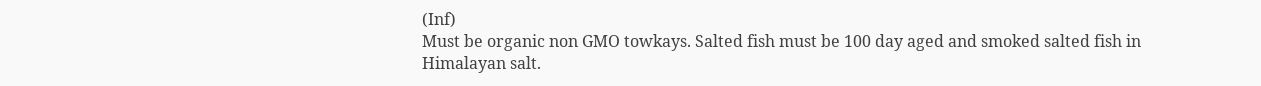(Inf)
Must be organic non GMO towkays. Salted fish must be 100 day aged and smoked salted fish in Himalayan salt.